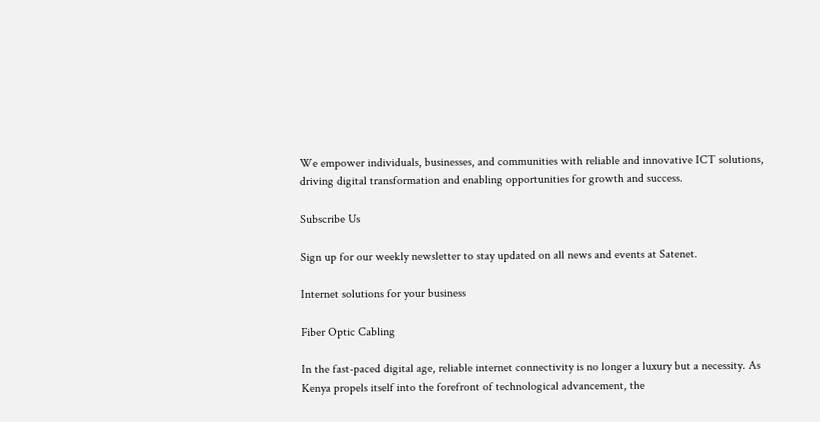We empower individuals, businesses, and communities with reliable and innovative ICT solutions, driving digital transformation and enabling opportunities for growth and success.

Subscribe Us

Sign up for our weekly newsletter to stay updated on all news and events at Satenet.

Internet solutions for your business

Fiber Optic Cabling

In the fast-paced digital age, reliable internet connectivity is no longer a luxury but a necessity. As Kenya propels itself into the forefront of technological advancement, the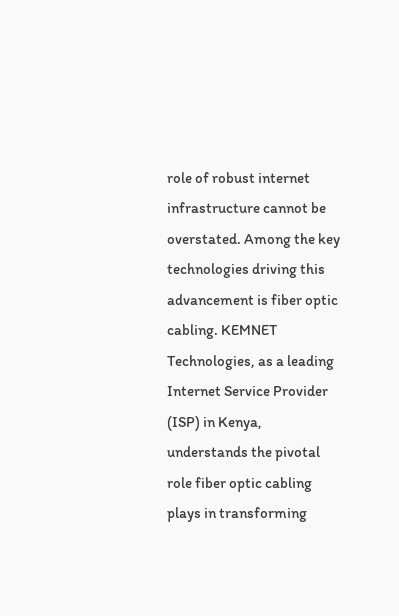role of robust internet infrastructure cannot be overstated. Among the key technologies driving this advancement is fiber optic cabling. KEMNET Technologies, as a leading Internet Service Provider (ISP) in Kenya, understands the pivotal role fiber optic cabling plays in transforming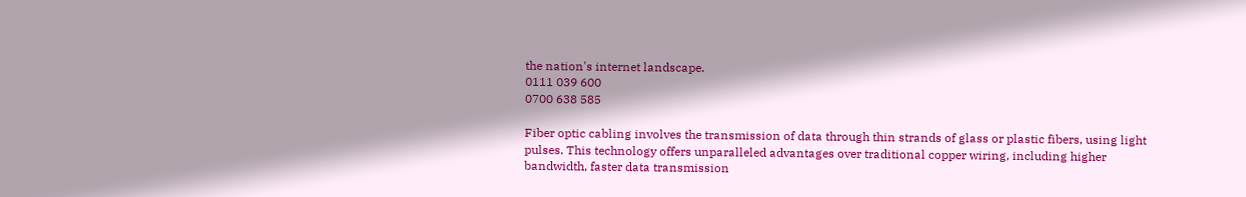the nation's internet landscape.
0111 039 600
0700 638 585

Fiber optic cabling involves the transmission of data through thin strands of glass or plastic fibers, using light pulses. This technology offers unparalleled advantages over traditional copper wiring, including higher bandwidth, faster data transmission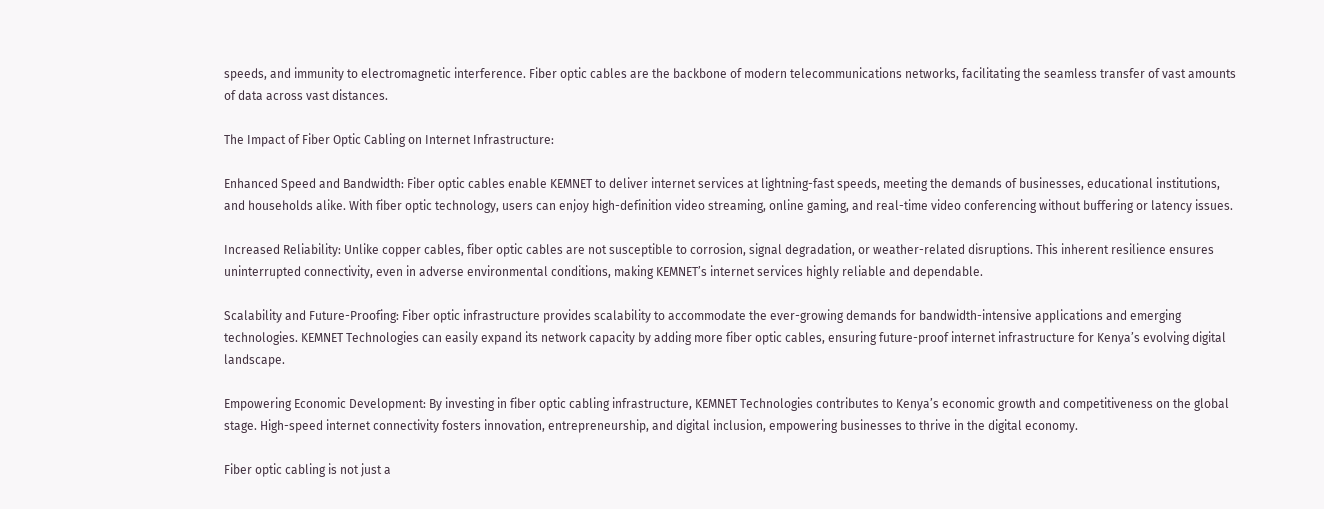speeds, and immunity to electromagnetic interference. Fiber optic cables are the backbone of modern telecommunications networks, facilitating the seamless transfer of vast amounts of data across vast distances.

The Impact of Fiber Optic Cabling on Internet Infrastructure:

Enhanced Speed and Bandwidth: Fiber optic cables enable KEMNET to deliver internet services at lightning-fast speeds, meeting the demands of businesses, educational institutions, and households alike. With fiber optic technology, users can enjoy high-definition video streaming, online gaming, and real-time video conferencing without buffering or latency issues.

Increased Reliability: Unlike copper cables, fiber optic cables are not susceptible to corrosion, signal degradation, or weather-related disruptions. This inherent resilience ensures uninterrupted connectivity, even in adverse environmental conditions, making KEMNET’s internet services highly reliable and dependable.

Scalability and Future-Proofing: Fiber optic infrastructure provides scalability to accommodate the ever-growing demands for bandwidth-intensive applications and emerging technologies. KEMNET Technologies can easily expand its network capacity by adding more fiber optic cables, ensuring future-proof internet infrastructure for Kenya’s evolving digital landscape.

Empowering Economic Development: By investing in fiber optic cabling infrastructure, KEMNET Technologies contributes to Kenya’s economic growth and competitiveness on the global stage. High-speed internet connectivity fosters innovation, entrepreneurship, and digital inclusion, empowering businesses to thrive in the digital economy.

Fiber optic cabling is not just a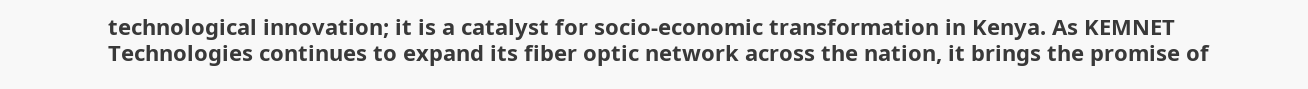technological innovation; it is a catalyst for socio-economic transformation in Kenya. As KEMNET Technologies continues to expand its fiber optic network across the nation, it brings the promise of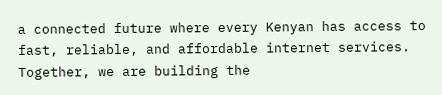a connected future where every Kenyan has access to fast, reliable, and affordable internet services. Together, we are building the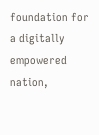foundation for a digitally empowered nation,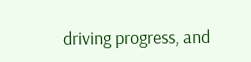driving progress, and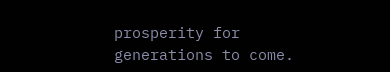prosperity for generations to come.